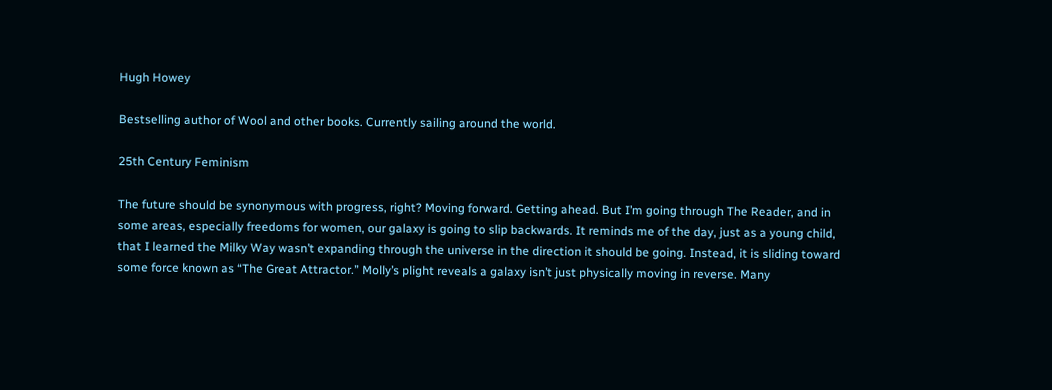Hugh Howey

Bestselling author of Wool and other books. Currently sailing around the world.

25th Century Feminism

The future should be synonymous with progress, right? Moving forward. Getting ahead. But I’m going through The Reader, and in some areas, especially freedoms for women, our galaxy is going to slip backwards. It reminds me of the day, just as a young child, that I learned the Milky Way wasn’t expanding through the universe in the direction it should be going. Instead, it is sliding toward some force known as “The Great Attractor.” Molly’s plight reveals a galaxy isn’t just physically moving in reverse. Many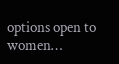options open to women…